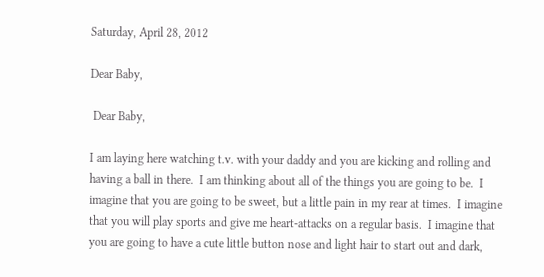Saturday, April 28, 2012

Dear Baby,

 Dear Baby,

I am laying here watching t.v. with your daddy and you are kicking and rolling and having a ball in there.  I am thinking about all of the things you are going to be.  I imagine that you are going to be sweet, but a little pain in my rear at times.  I imagine that you will play sports and give me heart-attacks on a regular basis.  I imagine that you are going to have a cute little button nose and light hair to start out and dark,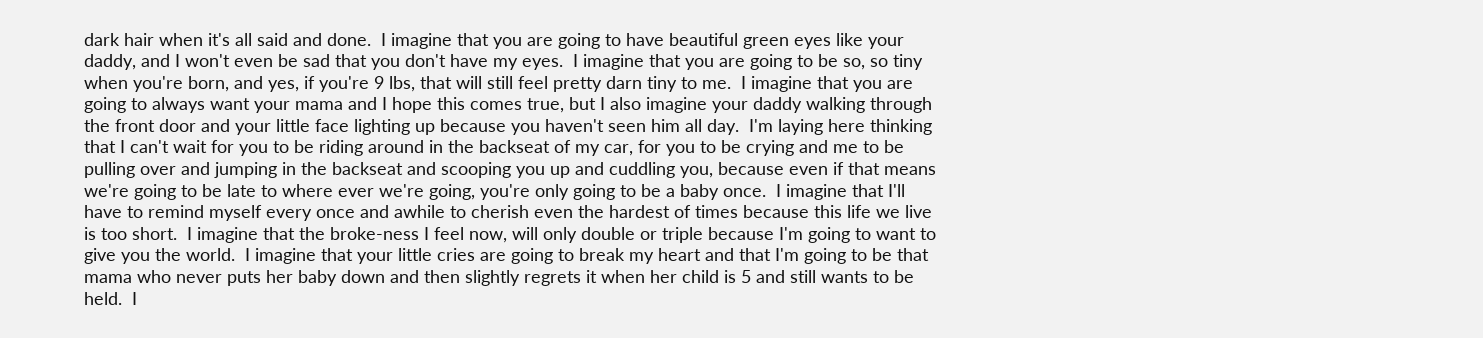dark hair when it's all said and done.  I imagine that you are going to have beautiful green eyes like your daddy, and I won't even be sad that you don't have my eyes.  I imagine that you are going to be so, so tiny when you're born, and yes, if you're 9 lbs, that will still feel pretty darn tiny to me.  I imagine that you are going to always want your mama and I hope this comes true, but I also imagine your daddy walking through the front door and your little face lighting up because you haven't seen him all day.  I'm laying here thinking that I can't wait for you to be riding around in the backseat of my car, for you to be crying and me to be pulling over and jumping in the backseat and scooping you up and cuddling you, because even if that means we're going to be late to where ever we're going, you're only going to be a baby once.  I imagine that I'll have to remind myself every once and awhile to cherish even the hardest of times because this life we live is too short.  I imagine that the broke-ness I feel now, will only double or triple because I'm going to want to give you the world.  I imagine that your little cries are going to break my heart and that I'm going to be that mama who never puts her baby down and then slightly regrets it when her child is 5 and still wants to be held.  I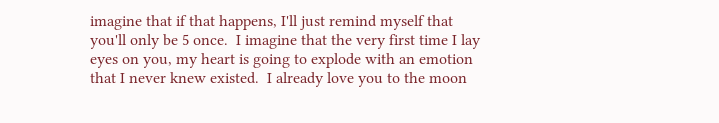imagine that if that happens, I'll just remind myself that you'll only be 5 once.  I imagine that the very first time I lay eyes on you, my heart is going to explode with an emotion that I never knew existed.  I already love you to the moon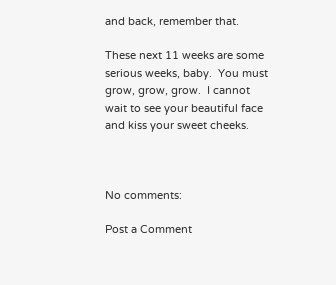and back, remember that.

These next 11 weeks are some serious weeks, baby.  You must grow, grow, grow.  I cannot wait to see your beautiful face and kiss your sweet cheeks.



No comments:

Post a Comment